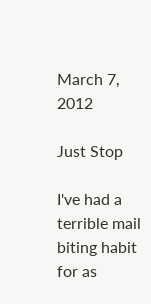March 7, 2012

Just Stop

I've had a terrible mail biting habit for as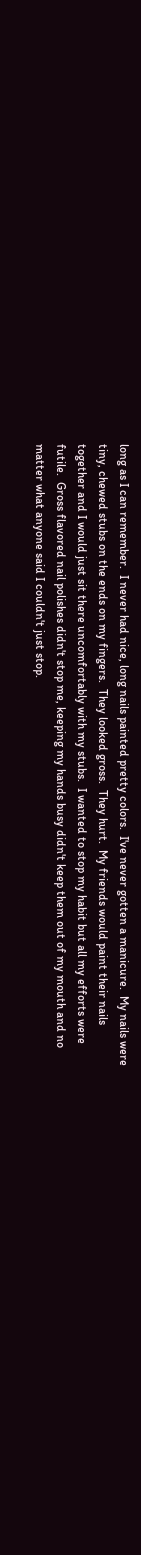long as I can remember.  I never had nice, long nails painted pretty colors.  I've never gotten a manicure.  My nails were tiny, chewed stubs on the ends on my fingers.  They looked gross.  They hurt.  My friends would paint their nails together and I would just sit there uncomfortably with my stubs.  I wanted to stop my habit but all my efforts were futile.  Gross flavored nail polishes didn't stop me, keeping my hands busy didn't keep them out of my mouth and no matter what anyone said I couldn't just stop.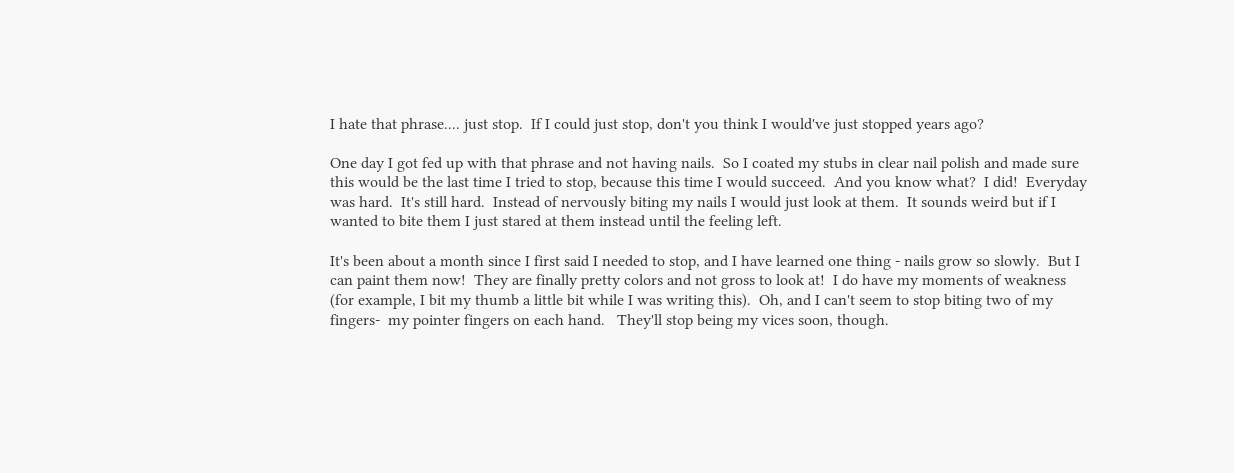I hate that phrase.... just stop.  If I could just stop, don't you think I would've just stopped years ago?

One day I got fed up with that phrase and not having nails.  So I coated my stubs in clear nail polish and made sure this would be the last time I tried to stop, because this time I would succeed.  And you know what?  I did!  Everyday was hard.  It's still hard.  Instead of nervously biting my nails I would just look at them.  It sounds weird but if I wanted to bite them I just stared at them instead until the feeling left.

It's been about a month since I first said I needed to stop, and I have learned one thing - nails grow so slowly.  But I can paint them now!  They are finally pretty colors and not gross to look at!  I do have my moments of weakness (for example, I bit my thumb a little bit while I was writing this).  Oh, and I can't seem to stop biting two of my fingers-  my pointer fingers on each hand.   They'll stop being my vices soon, though.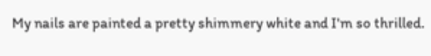My nails are painted a pretty shimmery white and I'm so thrilled.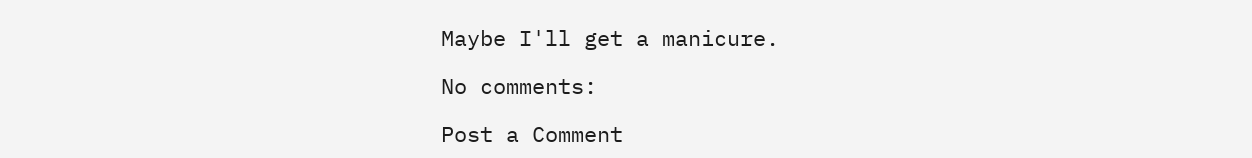Maybe I'll get a manicure.

No comments:

Post a Comment